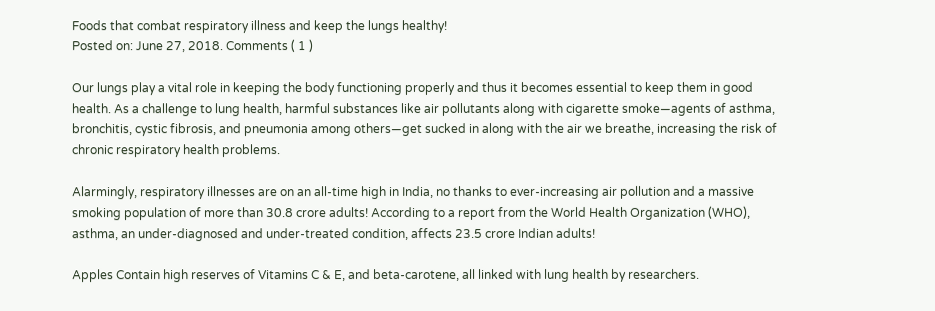Foods that combat respiratory illness and keep the lungs healthy!
Posted on: June 27, 2018. Comments ( 1 )

Our lungs play a vital role in keeping the body functioning properly and thus it becomes essential to keep them in good health. As a challenge to lung health, harmful substances like air pollutants along with cigarette smoke—agents of asthma, bronchitis, cystic fibrosis, and pneumonia among others—get sucked in along with the air we breathe, increasing the risk of chronic respiratory health problems.

Alarmingly, respiratory illnesses are on an all-time high in India, no thanks to ever-increasing air pollution and a massive smoking population of more than 30.8 crore adults! According to a report from the World Health Organization (WHO), asthma, an under-diagnosed and under-treated condition, affects 23.5 crore Indian adults!

Apples Contain high reserves of Vitamins C & E, and beta-carotene, all linked with lung health by researchers.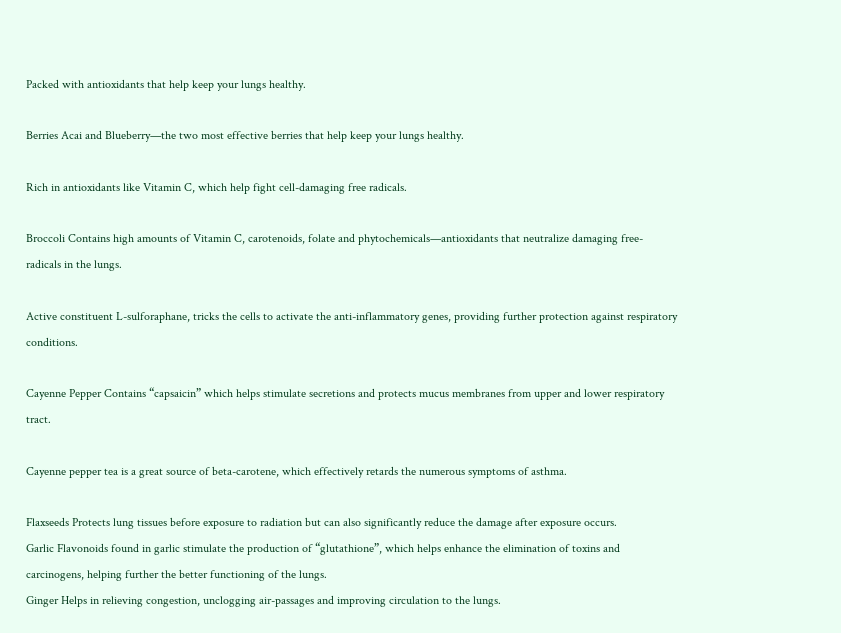Packed with antioxidants that help keep your lungs healthy.

Berries Acai and Blueberry—the two most effective berries that help keep your lungs healthy.

Rich in antioxidants like Vitamin C, which help fight cell-damaging free radicals.

Broccoli Contains high amounts of Vitamin C, carotenoids, folate and phytochemicals—antioxidants that neutralize damaging free-radicals in the lungs.

Active constituent L-sulforaphane, tricks the cells to activate the anti-inflammatory genes, providing further protection against respiratory conditions.

Cayenne Pepper Contains “capsaicin” which helps stimulate secretions and protects mucus membranes from upper and lower respiratory tract.

Cayenne pepper tea is a great source of beta-carotene, which effectively retards the numerous symptoms of asthma.

Flaxseeds Protects lung tissues before exposure to radiation but can also significantly reduce the damage after exposure occurs.
Garlic Flavonoids found in garlic stimulate the production of “glutathione”, which helps enhance the elimination of toxins and carcinogens, helping further the better functioning of the lungs.
Ginger Helps in relieving congestion, unclogging air-passages and improving circulation to the lungs.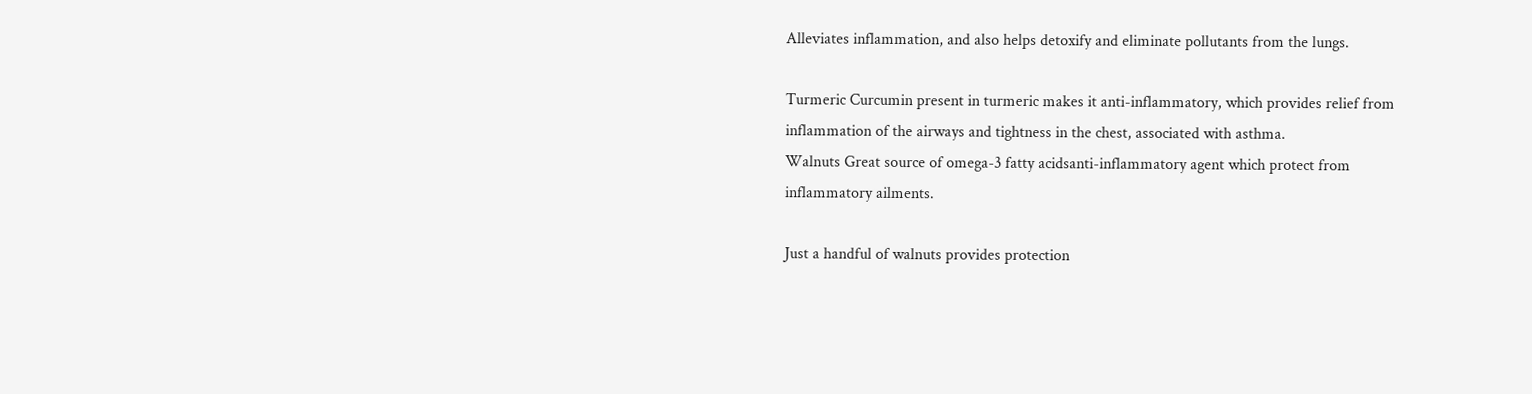Alleviates inflammation, and also helps detoxify and eliminate pollutants from the lungs.

Turmeric Curcumin present in turmeric makes it anti-inflammatory, which provides relief from inflammation of the airways and tightness in the chest, associated with asthma.
Walnuts Great source of omega-3 fatty acidsanti-inflammatory agent which protect from inflammatory ailments.

Just a handful of walnuts provides protection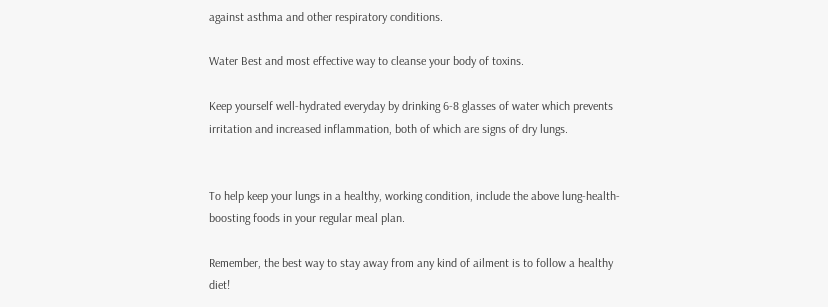against asthma and other respiratory conditions.

Water Best and most effective way to cleanse your body of toxins.

Keep yourself well-hydrated everyday by drinking 6-8 glasses of water which prevents irritation and increased inflammation, both of which are signs of dry lungs.


To help keep your lungs in a healthy, working condition, include the above lung-health-boosting foods in your regular meal plan.

Remember, the best way to stay away from any kind of ailment is to follow a healthy diet!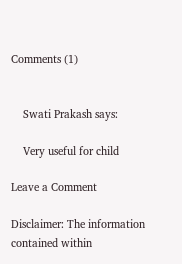Comments (1)


    Swati Prakash says:

    Very useful for child

Leave a Comment

Disclaimer: The information contained within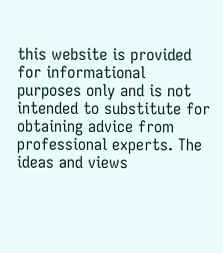this website is provided for informational purposes only and is not intended to substitute for obtaining advice from professional experts. The ideas and views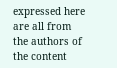expressed here are all from the authors of the content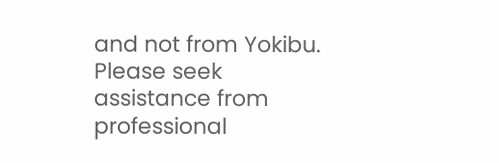and not from Yokibu. Please seek assistance from professional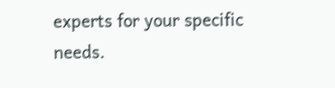experts for your specific needs.